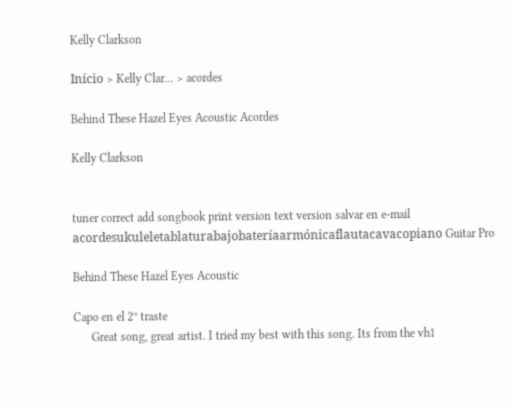Kelly Clarkson

Início > Kelly Clar... > acordes

Behind These Hazel Eyes Acoustic Acordes

Kelly Clarkson


tuner correct add songbook print version text version salvar en e-mail
acordesukuleletablaturabajobateríaarmónicaflautacavacopiano Guitar Pro

Behind These Hazel Eyes Acoustic

Capo en el 2º traste
      Great song, great artist. I tried my best with this song. Its from the vh1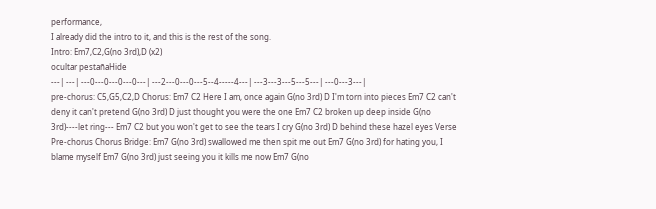performance,
I already did the intro to it, and this is the rest of the song.
Intro: Em7,C2,G(no 3rd),D (x2)
ocultar pestañaHide
---| ---| ---0---0---0---0---| ---2---0---0---5--4-----4---| ---3---3---5---5---| ---0---3---|
pre-chorus: C5,G5,C2,D Chorus: Em7 C2 Here I am, once again G(no 3rd) D I'm torn into pieces Em7 C2 can't deny it can't pretend G(no 3rd) D just thought you were the one Em7 C2 broken up deep inside G(no 3rd)----let ring--- Em7 C2 but you won't get to see the tears I cry G(no 3rd) D behind these hazel eyes Verse Pre-chorus Chorus Bridge: Em7 G(no 3rd) swallowed me then spit me out Em7 G(no 3rd) for hating you, I blame myself Em7 G(no 3rd) just seeing you it kills me now Em7 G(no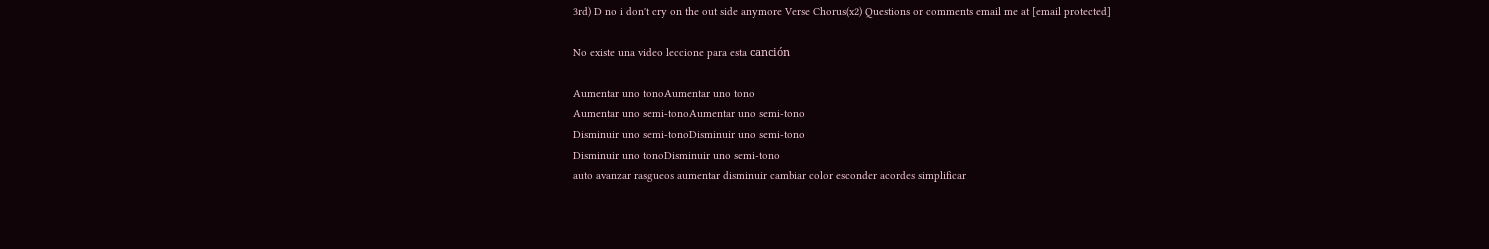3rd) D no i don't cry on the out side anymore Verse Chorus(x2) Questions or comments email me at [email protected]

No existe una video leccione para esta canción

Aumentar uno tonoAumentar uno tono
Aumentar uno semi-tonoAumentar uno semi-tono
Disminuir uno semi-tonoDisminuir uno semi-tono
Disminuir uno tonoDisminuir uno semi-tono
auto avanzar rasgueos aumentar disminuir cambiar color esconder acordes simplificar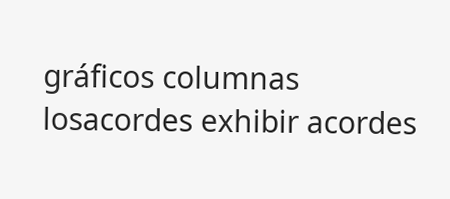gráficos columnas
losacordes exhibir acordes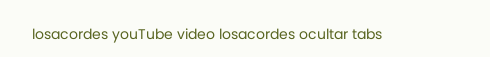losacordes youTube video losacordes ocultar tabs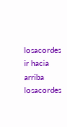losacordes ir hacia arriba losacordes